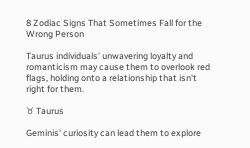8 Zodiac Signs That Sometimes Fall for the Wrong Person

Taurus individuals' unwavering loyalty and romanticism may cause them to overlook red flags, holding onto a relationship that isn't right for them.

♉ Taurus

Geminis' curiosity can lead them to explore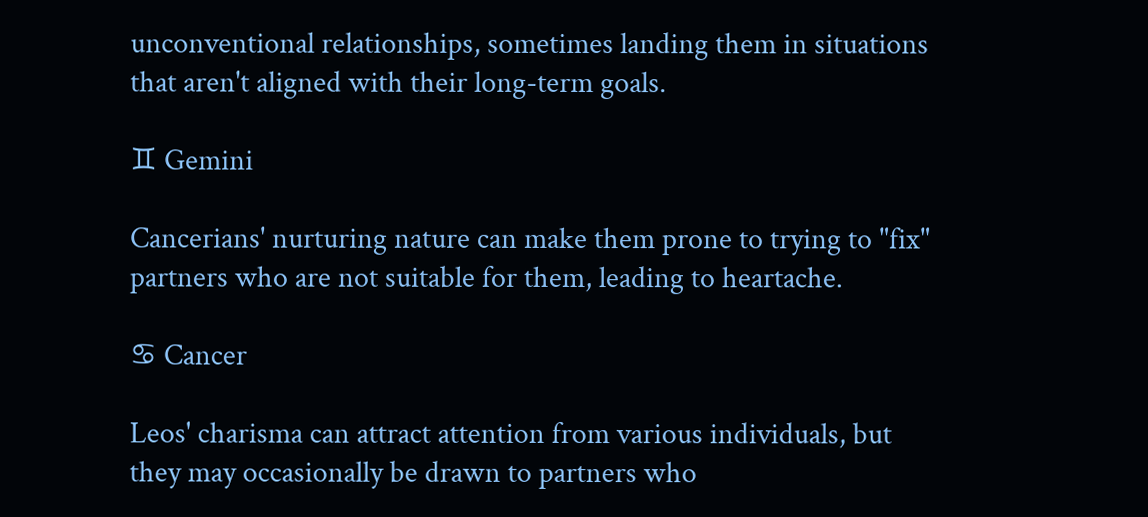unconventional relationships, sometimes landing them in situations that aren't aligned with their long-term goals.

♊ Gemini

Cancerians' nurturing nature can make them prone to trying to "fix" partners who are not suitable for them, leading to heartache.

♋ Cancer

Leos' charisma can attract attention from various individuals, but they may occasionally be drawn to partners who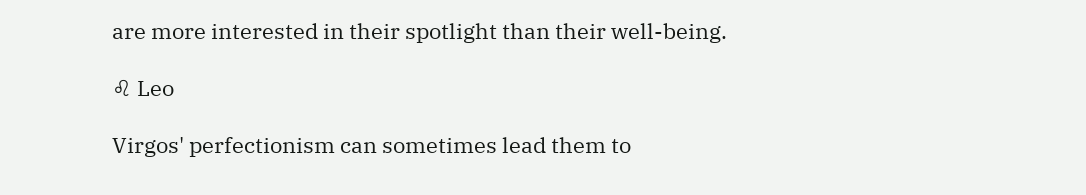are more interested in their spotlight than their well-being.

♌ Leo

Virgos' perfectionism can sometimes lead them to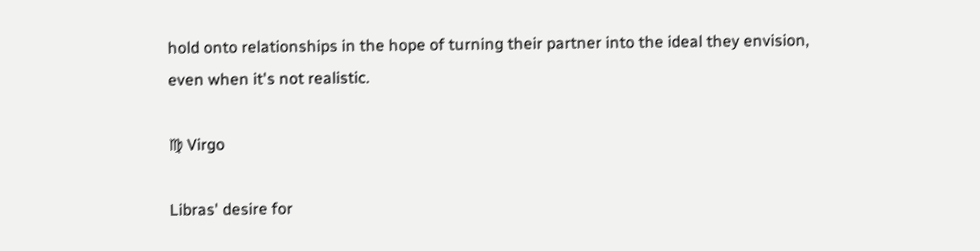hold onto relationships in the hope of turning their partner into the ideal they envision, even when it's not realistic.

♍ Virgo

Libras' desire for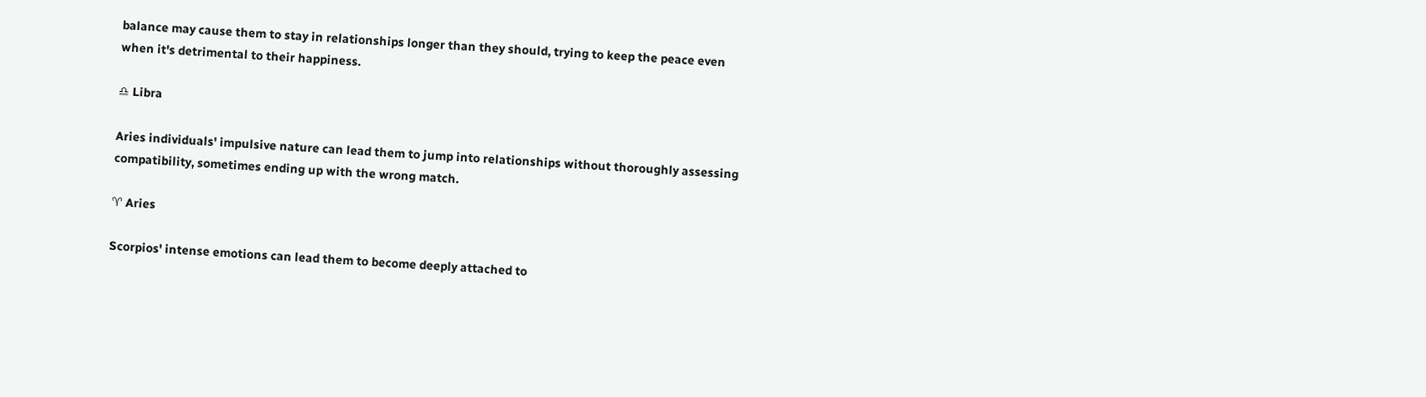balance may cause them to stay in relationships longer than they should, trying to keep the peace even when it's detrimental to their happiness.

♎ Libra

Aries individuals' impulsive nature can lead them to jump into relationships without thoroughly assessing compatibility, sometimes ending up with the wrong match.

♈ Aries

Scorpios' intense emotions can lead them to become deeply attached to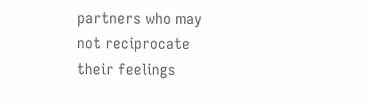partners who may not reciprocate their feelings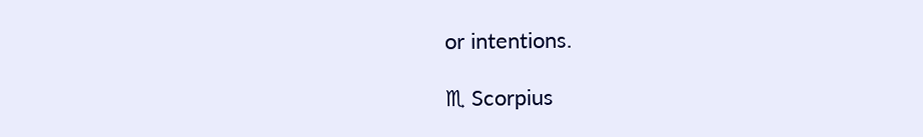or intentions.

♏ Scorpius